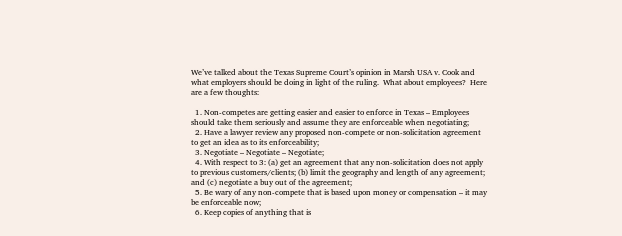We’ve talked about the Texas Supreme Court’s opinion in Marsh USA v. Cook and what employers should be doing in light of the ruling.  What about employees?  Here are a few thoughts:

  1. Non-competes are getting easier and easier to enforce in Texas – Employees should take them seriously and assume they are enforceable when negotiating;
  2. Have a lawyer review any proposed non-compete or non-solicitation agreement to get an idea as to its enforceability;
  3. Negotiate – Negotiate – Negotiate;
  4. With respect to 3: (a) get an agreement that any non-solicitation does not apply to previous customers/clients; (b) limit the geography and length of any agreement; and (c) negotiate a buy out of the agreement;
  5. Be wary of any non-compete that is based upon money or compensation – it may be enforceable now;
  6. Keep copies of anything that is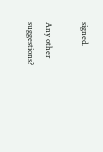signed.

Any other suggestions?